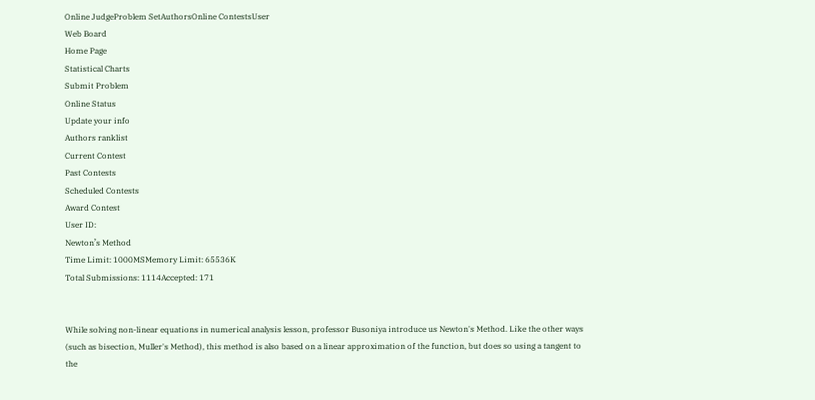Online JudgeProblem SetAuthorsOnline ContestsUser
Web Board
Home Page
Statistical Charts
Submit Problem
Online Status
Update your info
Authors ranklist
Current Contest
Past Contests
Scheduled Contests
Award Contest
User ID:
Newton’s Method
Time Limit: 1000MSMemory Limit: 65536K
Total Submissions: 1114Accepted: 171


While solving non-linear equations in numerical analysis lesson, professor Busoniya introduce us Newton's Method. Like the other ways (such as bisection, Muller's Method), this method is also based on a linear approximation of the function, but does so using a tangent to the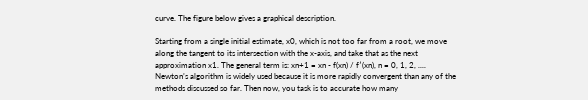curve. The figure below gives a graphical description.

Starting from a single initial estimate, x0, which is not too far from a root, we move along the tangent to its intersection with the x-axis, and take that as the next approximation x1. The general term is: xn+1 = xn - f(xn) / f′(xn), n = 0, 1, 2, .... Newton’s algorithm is widely used because it is more rapidly convergent than any of the methods discussed so far. Then now, you task is to accurate how many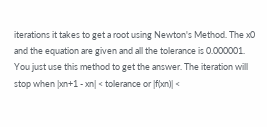iterations it takes to get a root using Newton's Method. The x0 and the equation are given and all the tolerance is 0.000001. You just use this method to get the answer. The iteration will stop when |xn+1 - xn| < tolerance or |f(xn)| <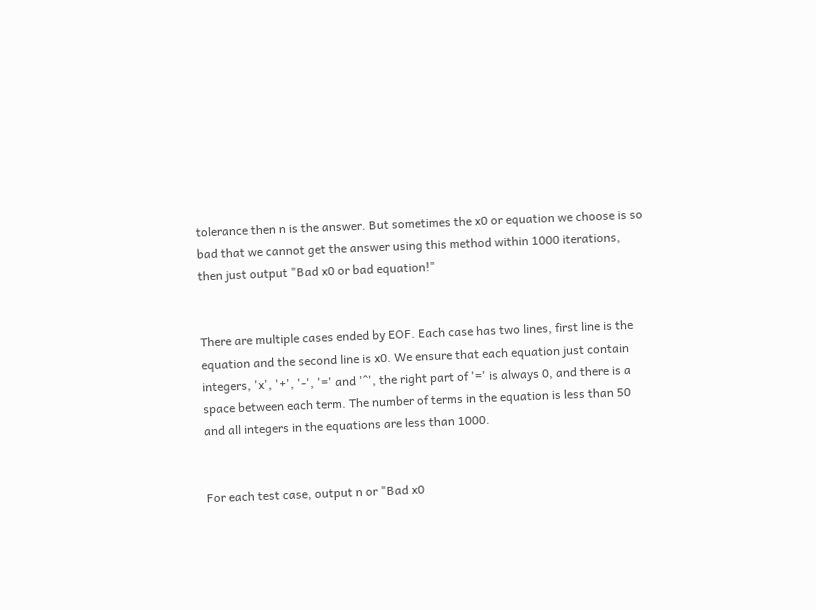tolerance then n is the answer. But sometimes the x0 or equation we choose is so bad that we cannot get the answer using this method within 1000 iterations, then just output "Bad x0 or bad equation!"


There are multiple cases ended by EOF. Each case has two lines, first line is the equation and the second line is x0. We ensure that each equation just contain integers, 'x', '+', '-', '=' and '^', the right part of '=' is always 0, and there is a space between each term. The number of terms in the equation is less than 50 and all integers in the equations are less than 1000.


For each test case, output n or "Bad x0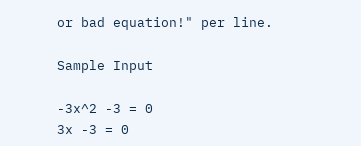or bad equation!" per line.

Sample Input

-3x^2 -3 = 0
3x -3 = 0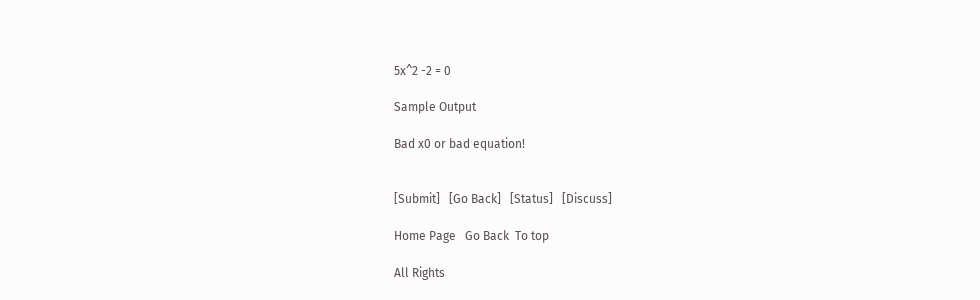5x^2 -2 = 0

Sample Output

Bad x0 or bad equation!


[Submit]   [Go Back]   [Status]   [Discuss]

Home Page   Go Back  To top

All Rights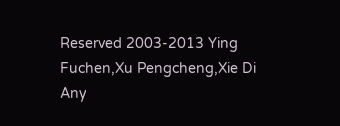Reserved 2003-2013 Ying Fuchen,Xu Pengcheng,Xie Di
Any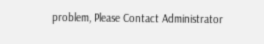problem, Please Contact Administrator